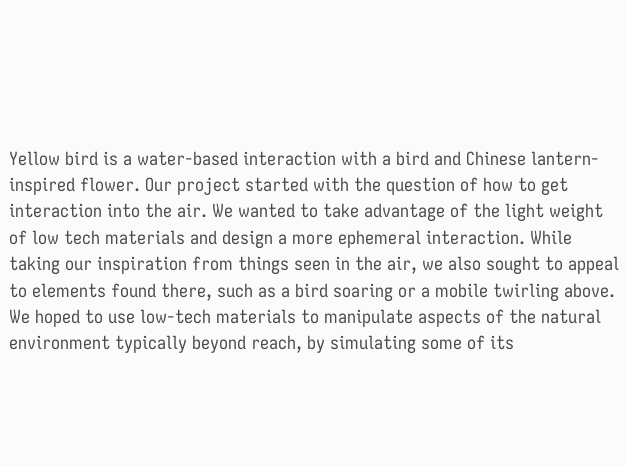Yellow bird is a water-based interaction with a bird and Chinese lantern-inspired flower. Our project started with the question of how to get interaction into the air. We wanted to take advantage of the light weight of low tech materials and design a more ephemeral interaction. While taking our inspiration from things seen in the air, we also sought to appeal to elements found there, such as a bird soaring or a mobile twirling above. We hoped to use low-tech materials to manipulate aspects of the natural environment typically beyond reach, by simulating some of its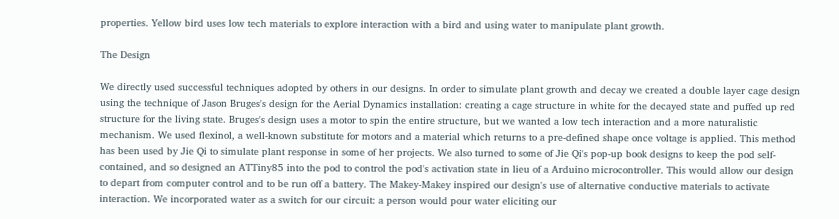properties. Yellow bird uses low tech materials to explore interaction with a bird and using water to manipulate plant growth.

The Design

We directly used successful techniques adopted by others in our designs. In order to simulate plant growth and decay we created a double layer cage design using the technique of Jason Bruges's design for the Aerial Dynamics installation: creating a cage structure in white for the decayed state and puffed up red structure for the living state. Bruges's design uses a motor to spin the entire structure, but we wanted a low tech interaction and a more naturalistic mechanism. We used flexinol, a well-known substitute for motors and a material which returns to a pre-defined shape once voltage is applied. This method has been used by Jie Qi to simulate plant response in some of her projects. We also turned to some of Jie Qi's pop-up book designs to keep the pod self-contained, and so designed an ATTiny85 into the pod to control the pod's activation state in lieu of a Arduino microcontroller. This would allow our design to depart from computer control and to be run off a battery. The Makey-Makey inspired our design's use of alternative conductive materials to activate interaction. We incorporated water as a switch for our circuit: a person would pour water eliciting our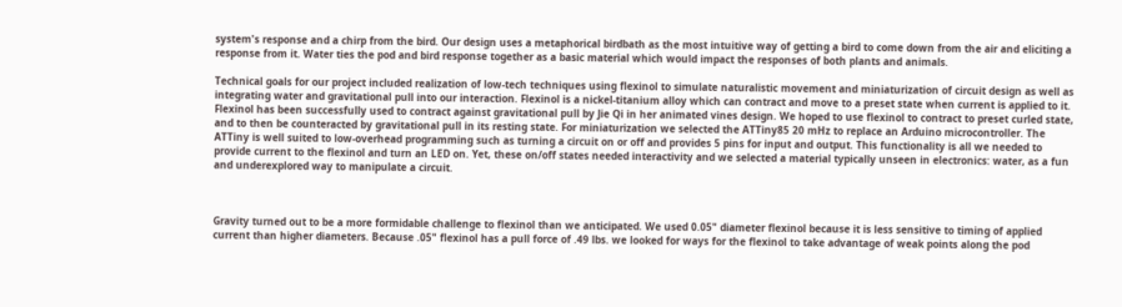system's response and a chirp from the bird. Our design uses a metaphorical birdbath as the most intuitive way of getting a bird to come down from the air and eliciting a response from it. Water ties the pod and bird response together as a basic material which would impact the responses of both plants and animals.

Technical goals for our project included realization of low-tech techniques using flexinol to simulate naturalistic movement and miniaturization of circuit design as well as integrating water and gravitational pull into our interaction. Flexinol is a nickel-titanium alloy which can contract and move to a preset state when current is applied to it. Flexinol has been successfully used to contract against gravitational pull by Jie Qi in her animated vines design. We hoped to use flexinol to contract to preset curled state, and to then be counteracted by gravitational pull in its resting state. For miniaturization we selected the ATTiny85 20 mHz to replace an Arduino microcontroller. The ATTiny is well suited to low-overhead programming such as turning a circuit on or off and provides 5 pins for input and output. This functionality is all we needed to provide current to the flexinol and turn an LED on. Yet, these on/off states needed interactivity and we selected a material typically unseen in electronics: water, as a fun and underexplored way to manipulate a circuit.



Gravity turned out to be a more formidable challenge to flexinol than we anticipated. We used 0.05" diameter flexinol because it is less sensitive to timing of applied current than higher diameters. Because .05" flexinol has a pull force of .49 lbs. we looked for ways for the flexinol to take advantage of weak points along the pod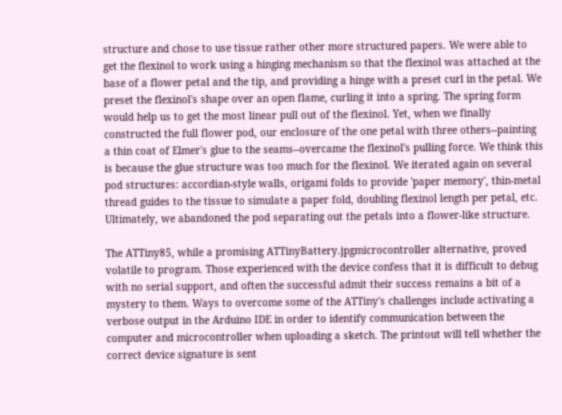structure and chose to use tissue rather other more structured papers. We were able to get the flexinol to work using a hinging mechanism so that the flexinol was attached at the base of a flower petal and the tip, and providing a hinge with a preset curl in the petal. We preset the flexinol's shape over an open flame, curling it into a spring. The spring form would help us to get the most linear pull out of the flexinol. Yet, when we finally constructed the full flower pod, our enclosure of the one petal with three others--painting a thin coat of Elmer's glue to the seams--overcame the flexinol's pulling force. We think this is because the glue structure was too much for the flexinol. We iterated again on several pod structures: accordian-style walls, origami folds to provide 'paper memory', thin-metal thread guides to the tissue to simulate a paper fold, doubling flexinol length per petal, etc. Ultimately, we abandoned the pod separating out the petals into a flower-like structure.

The ATTiny85, while a promising ATTinyBattery.jpgmicrocontroller alternative, proved volatile to program. Those experienced with the device confess that it is difficult to debug with no serial support, and often the successful admit their success remains a bit of a mystery to them. Ways to overcome some of the ATTiny's challenges include activating a verbose output in the Arduino IDE in order to identify communication between the computer and microcontroller when uploading a sketch. The printout will tell whether the correct device signature is sent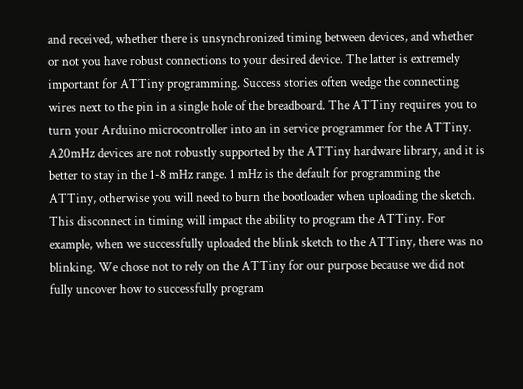and received, whether there is unsynchronized timing between devices, and whether or not you have robust connections to your desired device. The latter is extremely important for ATTiny programming. Success stories often wedge the connecting wires next to the pin in a single hole of the breadboard. The ATTiny requires you to turn your Arduino microcontroller into an in service programmer for the ATTiny. A20mHz devices are not robustly supported by the ATTiny hardware library, and it is better to stay in the 1-8 mHz range. 1 mHz is the default for programming the ATTiny, otherwise you will need to burn the bootloader when uploading the sketch. This disconnect in timing will impact the ability to program the ATTiny. For example, when we successfully uploaded the blink sketch to the ATTiny, there was no blinking. We chose not to rely on the ATTiny for our purpose because we did not fully uncover how to successfully program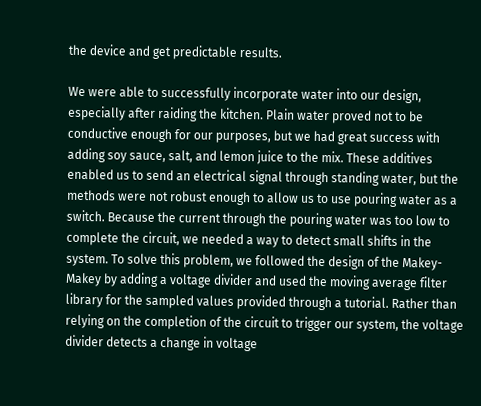the device and get predictable results.

We were able to successfully incorporate water into our design, especially after raiding the kitchen. Plain water proved not to be conductive enough for our purposes, but we had great success with adding soy sauce, salt, and lemon juice to the mix. These additives enabled us to send an electrical signal through standing water, but the methods were not robust enough to allow us to use pouring water as a switch. Because the current through the pouring water was too low to complete the circuit, we needed a way to detect small shifts in the system. To solve this problem, we followed the design of the Makey-Makey by adding a voltage divider and used the moving average filter library for the sampled values provided through a tutorial. Rather than relying on the completion of the circuit to trigger our system, the voltage divider detects a change in voltage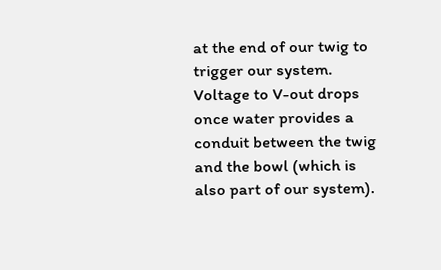at the end of our twig to trigger our system. Voltage to V-out drops once water provides a conduit between the twig and the bowl (which is also part of our system).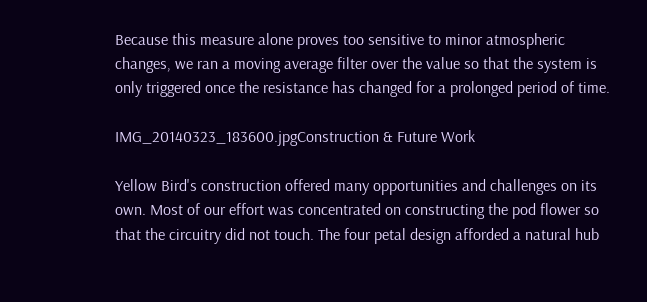Because this measure alone proves too sensitive to minor atmospheric changes, we ran a moving average filter over the value so that the system is only triggered once the resistance has changed for a prolonged period of time.

IMG_20140323_183600.jpgConstruction & Future Work

Yellow Bird's construction offered many opportunities and challenges on its own. Most of our effort was concentrated on constructing the pod flower so that the circuitry did not touch. The four petal design afforded a natural hub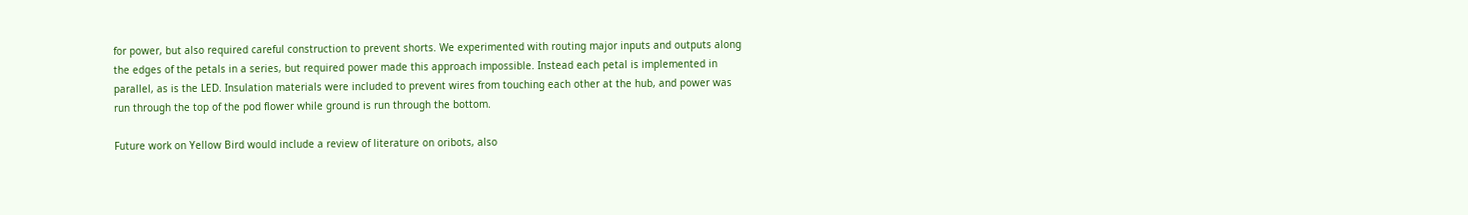for power, but also required careful construction to prevent shorts. We experimented with routing major inputs and outputs along the edges of the petals in a series, but required power made this approach impossible. Instead each petal is implemented in parallel, as is the LED. Insulation materials were included to prevent wires from touching each other at the hub, and power was run through the top of the pod flower while ground is run through the bottom.

Future work on Yellow Bird would include a review of literature on oribots, also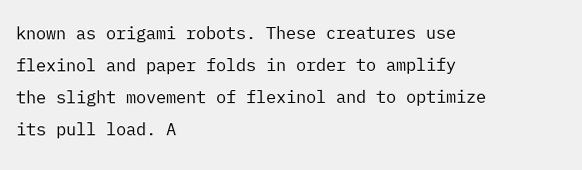known as origami robots. These creatures use flexinol and paper folds in order to amplify the slight movement of flexinol and to optimize its pull load. A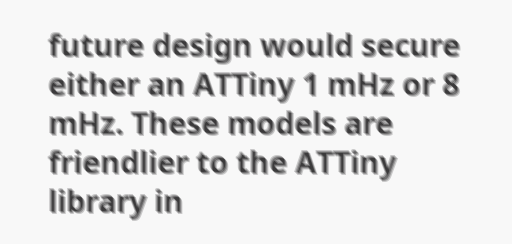future design would secure either an ATTiny 1 mHz or 8 mHz. These models are friendlier to the ATTiny library in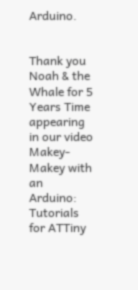Arduino.


Thank you Noah & the Whale for 5 Years Time appearing in our video
Makey-Makey with an Arduino:
Tutorials for ATTiny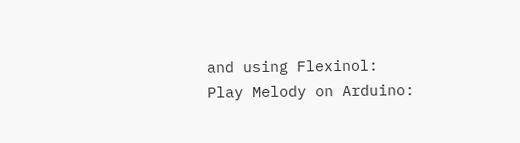and using Flexinol:
Play Melody on Arduino: